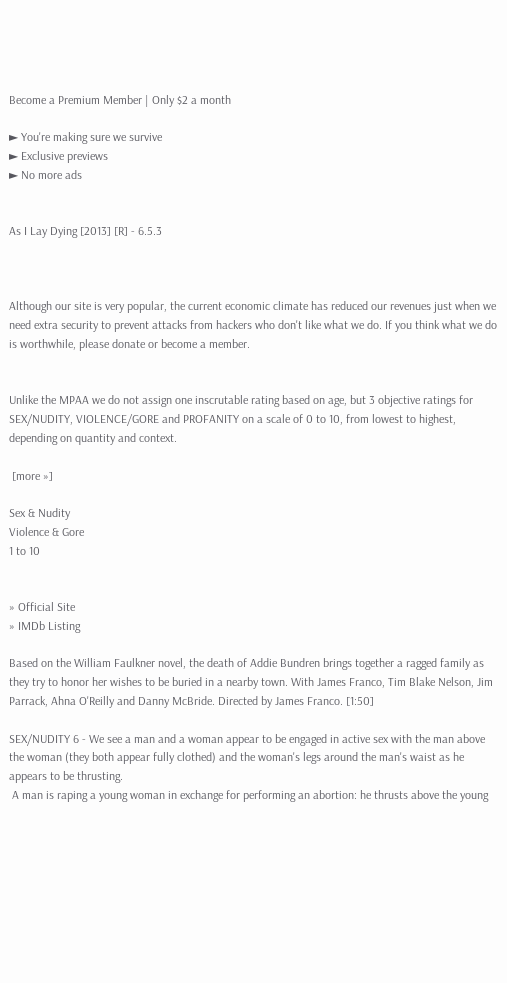Become a Premium Member | Only $2 a month

► You're making sure we survive
► Exclusive previews
► No more ads


As I Lay Dying [2013] [R] - 6.5.3



Although our site is very popular, the current economic climate has reduced our revenues just when we need extra security to prevent attacks from hackers who don't like what we do. If you think what we do is worthwhile, please donate or become a member.


Unlike the MPAA we do not assign one inscrutable rating based on age, but 3 objective ratings for SEX/NUDITY, VIOLENCE/GORE and PROFANITY on a scale of 0 to 10, from lowest to highest, depending on quantity and context.

 [more »]

Sex & Nudity
Violence & Gore
1 to 10


» Official Site
» IMDb Listing

Based on the William Faulkner novel, the death of Addie Bundren brings together a ragged family as they try to honor her wishes to be buried in a nearby town. With James Franco, Tim Blake Nelson, Jim Parrack, Ahna O'Reilly and Danny McBride. Directed by James Franco. [1:50]

SEX/NUDITY 6 - We see a man and a woman appear to be engaged in active sex with the man above the woman (they both appear fully clothed) and the woman's legs around the man's waist as he appears to be thrusting.
 A man is raping a young woman in exchange for performing an abortion: he thrusts above the young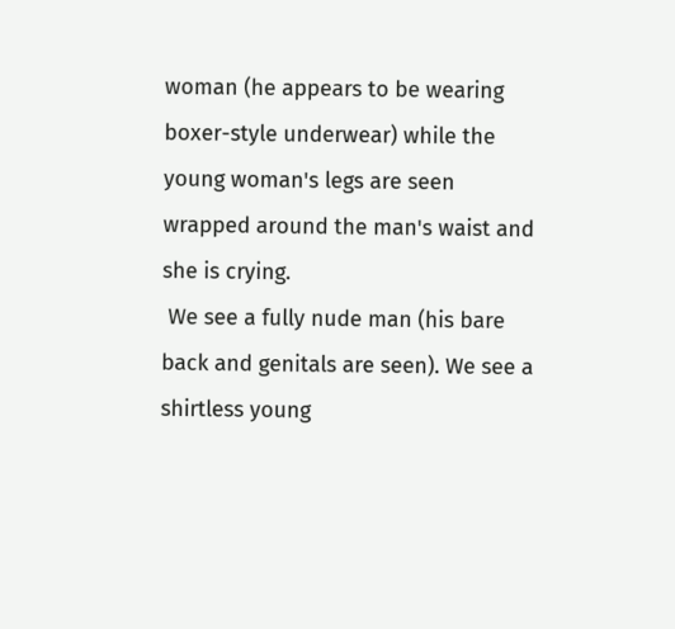woman (he appears to be wearing boxer-style underwear) while the young woman's legs are seen wrapped around the man's waist and she is crying.
 We see a fully nude man (his bare back and genitals are seen). We see a shirtless young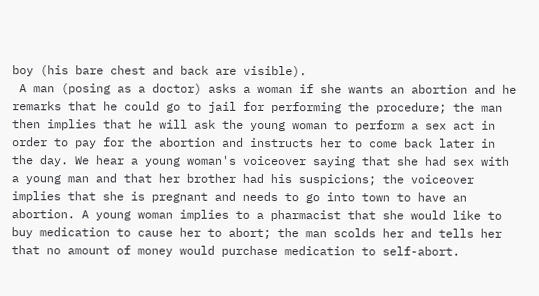boy (his bare chest and back are visible).
 A man (posing as a doctor) asks a woman if she wants an abortion and he remarks that he could go to jail for performing the procedure; the man then implies that he will ask the young woman to perform a sex act in order to pay for the abortion and instructs her to come back later in the day. We hear a young woman's voiceover saying that she had sex with a young man and that her brother had his suspicions; the voiceover implies that she is pregnant and needs to go into town to have an abortion. A young woman implies to a pharmacist that she would like to buy medication to cause her to abort; the man scolds her and tells her that no amount of money would purchase medication to self-abort.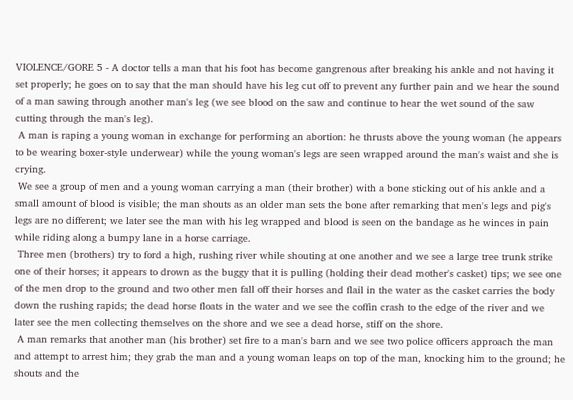VIOLENCE/GORE 5 - A doctor tells a man that his foot has become gangrenous after breaking his ankle and not having it set properly; he goes on to say that the man should have his leg cut off to prevent any further pain and we hear the sound of a man sawing through another man's leg (we see blood on the saw and continue to hear the wet sound of the saw cutting through the man's leg).
 A man is raping a young woman in exchange for performing an abortion: he thrusts above the young woman (he appears to be wearing boxer-style underwear) while the young woman's legs are seen wrapped around the man's waist and she is crying.
 We see a group of men and a young woman carrying a man (their brother) with a bone sticking out of his ankle and a small amount of blood is visible; the man shouts as an older man sets the bone after remarking that men's legs and pig's legs are no different; we later see the man with his leg wrapped and blood is seen on the bandage as he winces in pain while riding along a bumpy lane in a horse carriage.
 Three men (brothers) try to ford a high, rushing river while shouting at one another and we see a large tree trunk strike one of their horses; it appears to drown as the buggy that it is pulling (holding their dead mother's casket) tips; we see one of the men drop to the ground and two other men fall off their horses and flail in the water as the casket carries the body down the rushing rapids; the dead horse floats in the water and we see the coffin crash to the edge of the river and we later see the men collecting themselves on the shore and we see a dead horse, stiff on the shore.
 A man remarks that another man (his brother) set fire to a man's barn and we see two police officers approach the man and attempt to arrest him; they grab the man and a young woman leaps on top of the man, knocking him to the ground; he shouts and the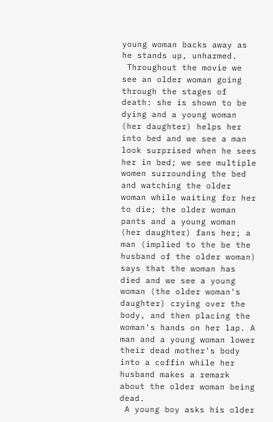young woman backs away as he stands up, unharmed.
 Throughout the movie we see an older woman going through the stages of death: she is shown to be dying and a young woman (her daughter) helps her into bed and we see a man look surprised when he sees her in bed; we see multiple women surrounding the bed and watching the older woman while waiting for her to die; the older woman pants and a young woman (her daughter) fans her; a man (implied to the be the husband of the older woman) says that the woman has died and we see a young woman (the older woman's daughter) crying over the body, and then placing the woman's hands on her lap. A man and a young woman lower their dead mother's body into a coffin while her husband makes a remark about the older woman being dead.
 A young boy asks his older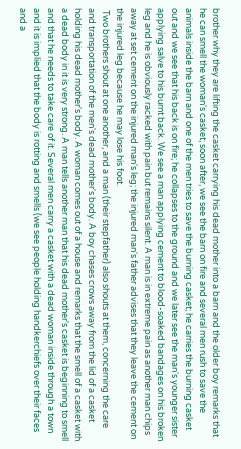brother why they are lifting the casket carrying his dead mother into a barn and the older boy remarks that he can smell the woman's casket; soon after, we see the barn on fire and several men rush to save the animals inside the barn and one of the men tries to save the burning casket; he carries the burning casket out and we see that his back is on fire; he collapses to the ground and we later see the man's younger sister applying salve to his burnt back. We see a man applying cement to blood-soaked bandages on his broken leg and he is obviously racked with pain but remains silent. A man is in extreme pain as another man chips away at set cement on the injured man's leg; the injured man's father advises that they leave the cement on the injured leg because he may lose his foot.
 Two brothers shout at one another, and a man (their stepfather) also shouts at them, concerning the care and transportation of the men's dead mother's body. A boy chases crows away from the lid of a casket holding his dead mother's body. A woman comes out of a house and remarks that the smell of a casket with a dead body in it is very strong. A man tells another man that his dead mother's casket is beginning to smell and that he needs to take care of it. Several men carry a casket with a dead woman inside through a town and it is implied that the body is rotting and smells (we see people holding handkerchiefs over their faces and a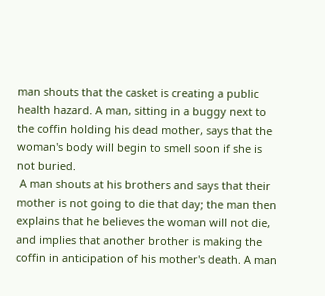man shouts that the casket is creating a public health hazard. A man, sitting in a buggy next to the coffin holding his dead mother, says that the woman's body will begin to smell soon if she is not buried.
 A man shouts at his brothers and says that their mother is not going to die that day; the man then explains that he believes the woman will not die, and implies that another brother is making the coffin in anticipation of his mother's death. A man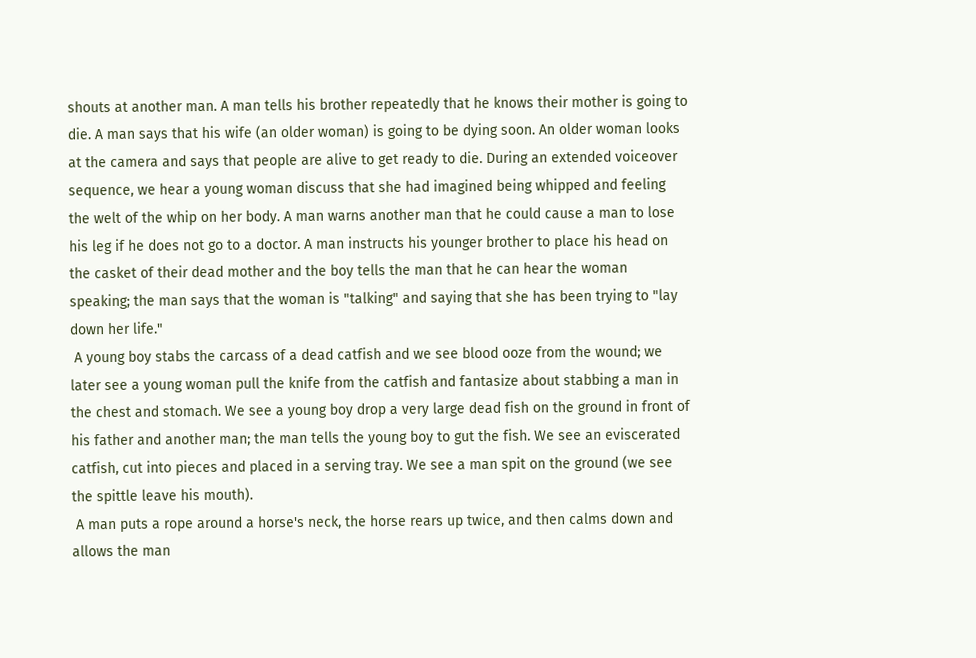shouts at another man. A man tells his brother repeatedly that he knows their mother is going to die. A man says that his wife (an older woman) is going to be dying soon. An older woman looks at the camera and says that people are alive to get ready to die. During an extended voiceover sequence, we hear a young woman discuss that she had imagined being whipped and feeling the welt of the whip on her body. A man warns another man that he could cause a man to lose his leg if he does not go to a doctor. A man instructs his younger brother to place his head on the casket of their dead mother and the boy tells the man that he can hear the woman speaking; the man says that the woman is "talking" and saying that she has been trying to "lay down her life."
 A young boy stabs the carcass of a dead catfish and we see blood ooze from the wound; we later see a young woman pull the knife from the catfish and fantasize about stabbing a man in the chest and stomach. We see a young boy drop a very large dead fish on the ground in front of his father and another man; the man tells the young boy to gut the fish. We see an eviscerated catfish, cut into pieces and placed in a serving tray. We see a man spit on the ground (we see the spittle leave his mouth).
 A man puts a rope around a horse's neck, the horse rears up twice, and then calms down and allows the man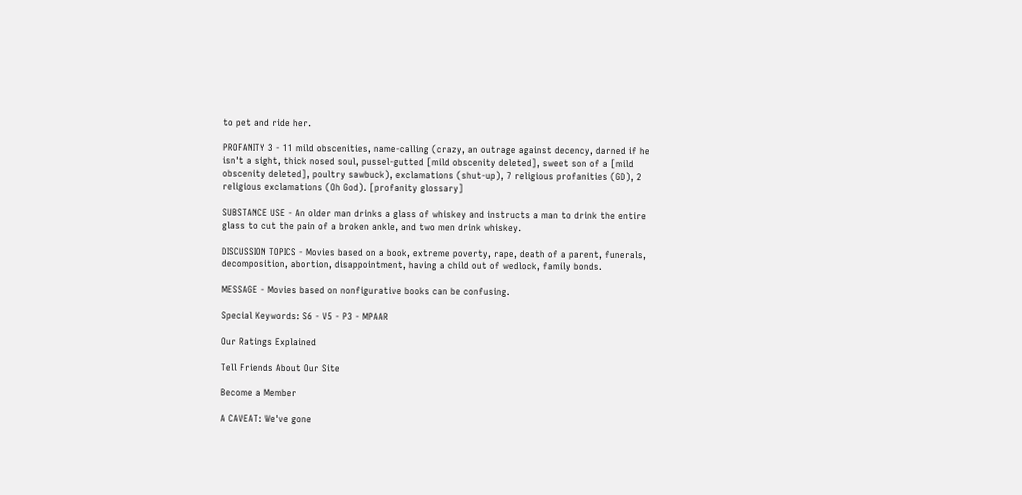to pet and ride her.

PROFANITY 3 - 11 mild obscenities, name-calling (crazy, an outrage against decency, darned if he isn't a sight, thick nosed soul, pussel-gutted [mild obscenity deleted], sweet son of a [mild obscenity deleted], poultry sawbuck), exclamations (shut-up), 7 religious profanities (GD), 2 religious exclamations (Oh God). [profanity glossary]

SUBSTANCE USE - An older man drinks a glass of whiskey and instructs a man to drink the entire glass to cut the pain of a broken ankle, and two men drink whiskey.

DISCUSSION TOPICS - Movies based on a book, extreme poverty, rape, death of a parent, funerals, decomposition, abortion, disappointment, having a child out of wedlock, family bonds.

MESSAGE - Movies based on nonfigurative books can be confusing.

Special Keywords: S6 - V5 - P3 - MPAAR

Our Ratings Explained

Tell Friends About Our Site

Become a Member

A CAVEAT: We've gone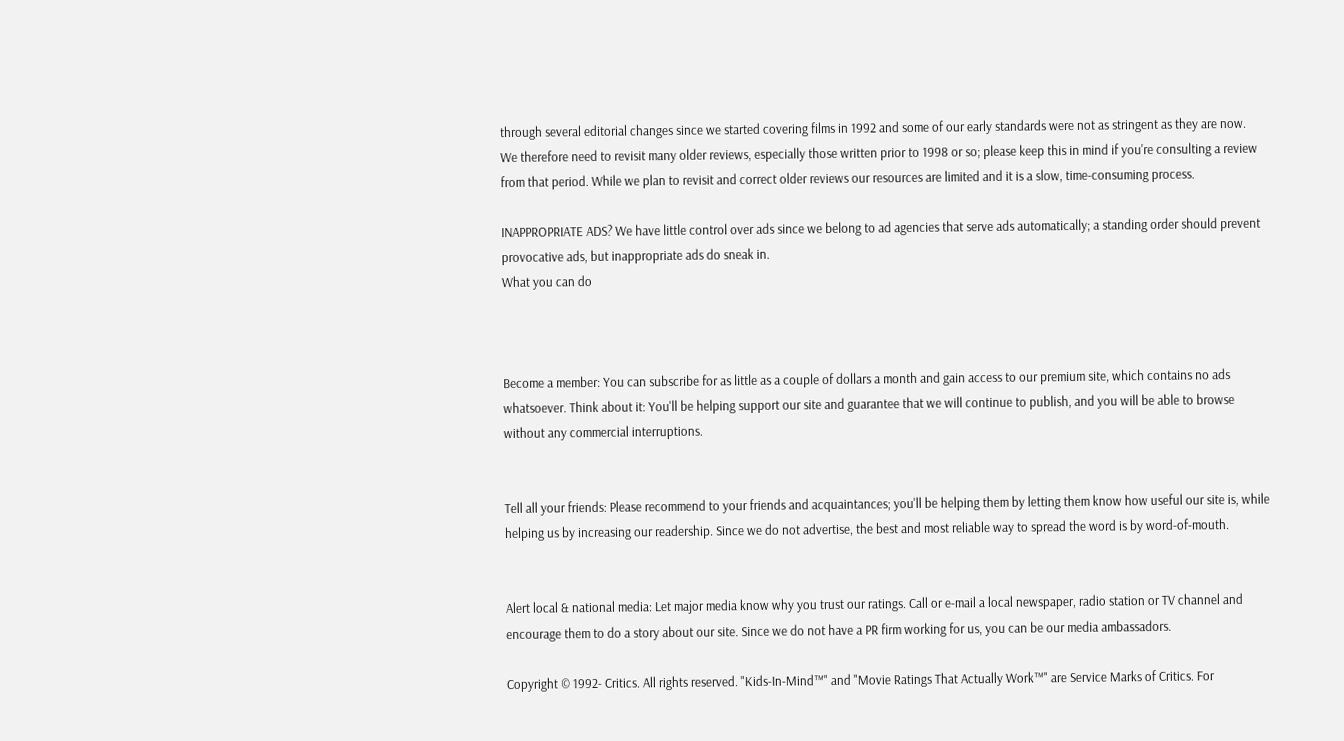through several editorial changes since we started covering films in 1992 and some of our early standards were not as stringent as they are now. We therefore need to revisit many older reviews, especially those written prior to 1998 or so; please keep this in mind if you're consulting a review from that period. While we plan to revisit and correct older reviews our resources are limited and it is a slow, time-consuming process.

INAPPROPRIATE ADS? We have little control over ads since we belong to ad agencies that serve ads automatically; a standing order should prevent provocative ads, but inappropriate ads do sneak in.
What you can do



Become a member: You can subscribe for as little as a couple of dollars a month and gain access to our premium site, which contains no ads whatsoever. Think about it: You'll be helping support our site and guarantee that we will continue to publish, and you will be able to browse without any commercial interruptions.


Tell all your friends: Please recommend to your friends and acquaintances; you'll be helping them by letting them know how useful our site is, while helping us by increasing our readership. Since we do not advertise, the best and most reliable way to spread the word is by word-of-mouth.


Alert local & national media: Let major media know why you trust our ratings. Call or e-mail a local newspaper, radio station or TV channel and encourage them to do a story about our site. Since we do not have a PR firm working for us, you can be our media ambassadors.

Copyright © 1992- Critics. All rights reserved. "Kids-In-Mind™" and "Movie Ratings That Actually Work™" are Service Marks of Critics. For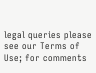legal queries please see our Terms of Use; for comments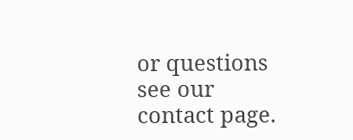or questions see our contact page.